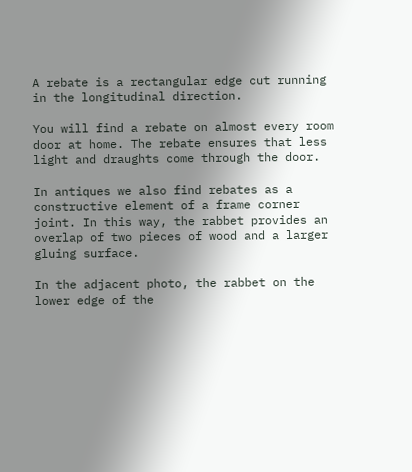A rebate is a rectangular edge cut running in the longitudinal direction.

You will find a rebate on almost every room door at home. The rebate ensures that less light and draughts come through the door.

In antiques we also find rebates as a constructive element of a frame corner joint. In this way, the rabbet provides an overlap of two pieces of wood and a larger gluing surface.

In the adjacent photo, the rabbet on the lower edge of the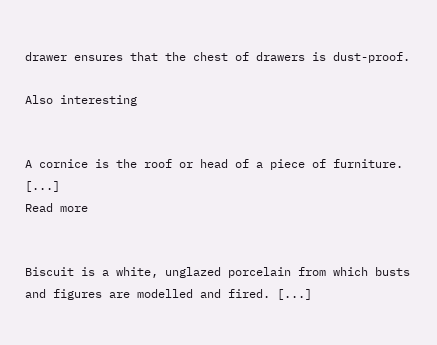drawer ensures that the chest of drawers is dust-proof.

Also interesting


A cornice is the roof or head of a piece of furniture. [...]
Read more


Biscuit is a white, unglazed porcelain from which busts and figures are modelled and fired. [...]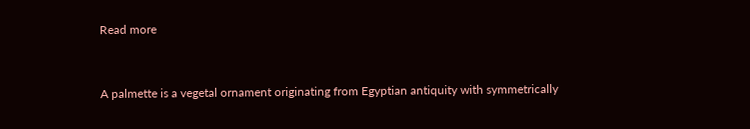Read more


A palmette is a vegetal ornament originating from Egyptian antiquity with symmetrically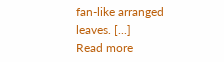fan-like arranged leaves. [...]
Read more